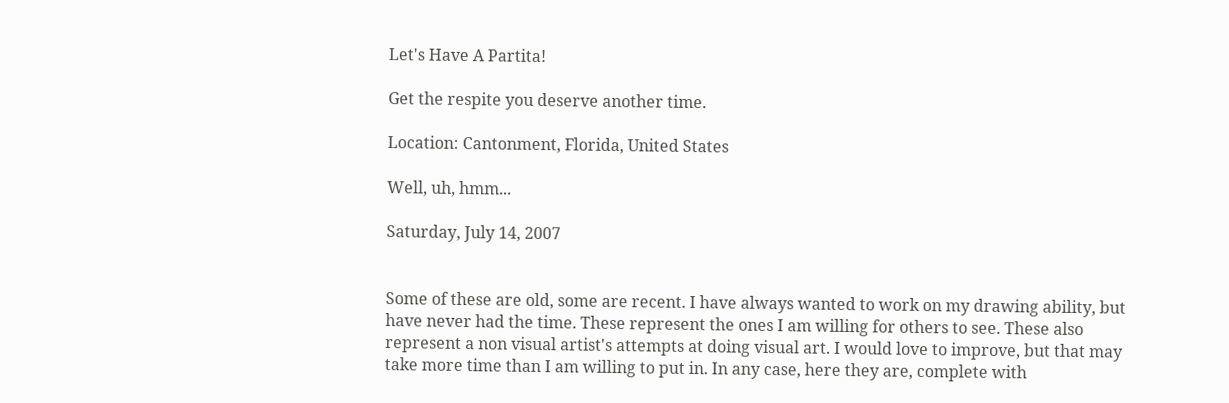Let's Have A Partita!

Get the respite you deserve another time.

Location: Cantonment, Florida, United States

Well, uh, hmm...

Saturday, July 14, 2007


Some of these are old, some are recent. I have always wanted to work on my drawing ability, but have never had the time. These represent the ones I am willing for others to see. These also represent a non visual artist's attempts at doing visual art. I would love to improve, but that may take more time than I am willing to put in. In any case, here they are, complete with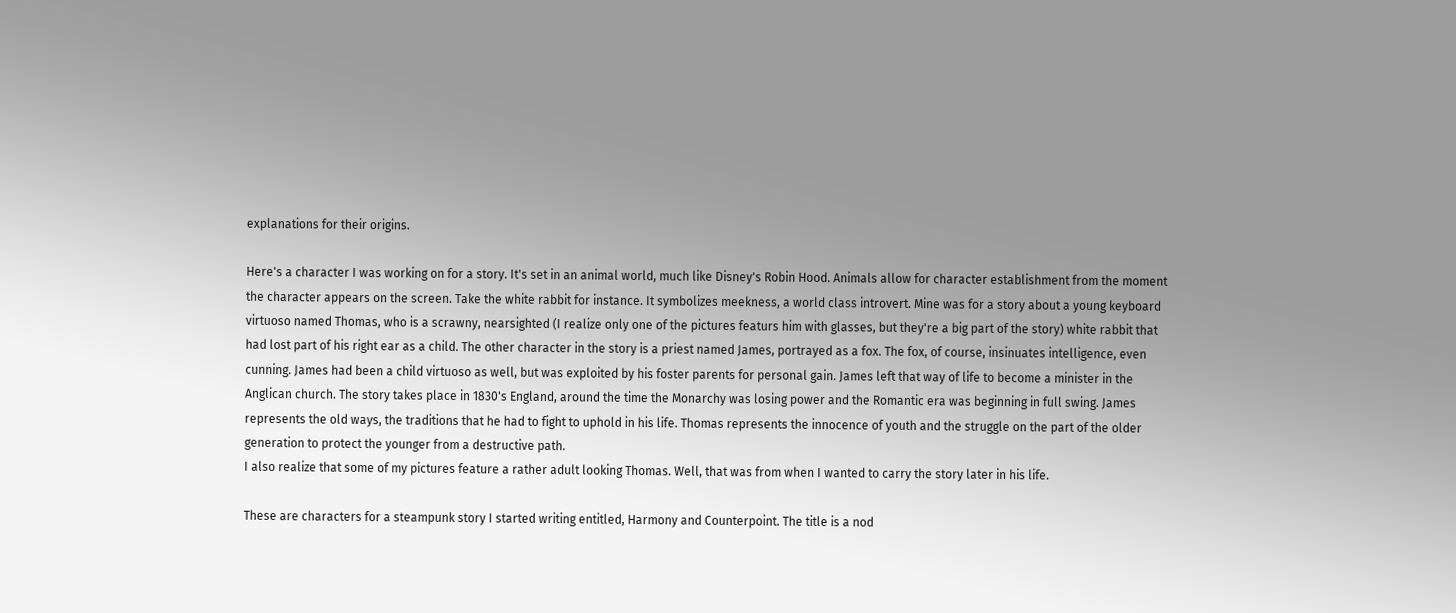explanations for their origins.

Here's a character I was working on for a story. It's set in an animal world, much like Disney's Robin Hood. Animals allow for character establishment from the moment the character appears on the screen. Take the white rabbit for instance. It symbolizes meekness, a world class introvert. Mine was for a story about a young keyboard virtuoso named Thomas, who is a scrawny, nearsighted (I realize only one of the pictures featurs him with glasses, but they're a big part of the story) white rabbit that had lost part of his right ear as a child. The other character in the story is a priest named James, portrayed as a fox. The fox, of course, insinuates intelligence, even cunning. James had been a child virtuoso as well, but was exploited by his foster parents for personal gain. James left that way of life to become a minister in the Anglican church. The story takes place in 1830's England, around the time the Monarchy was losing power and the Romantic era was beginning in full swing. James represents the old ways, the traditions that he had to fight to uphold in his life. Thomas represents the innocence of youth and the struggle on the part of the older generation to protect the younger from a destructive path.
I also realize that some of my pictures feature a rather adult looking Thomas. Well, that was from when I wanted to carry the story later in his life.

These are characters for a steampunk story I started writing entitled, Harmony and Counterpoint. The title is a nod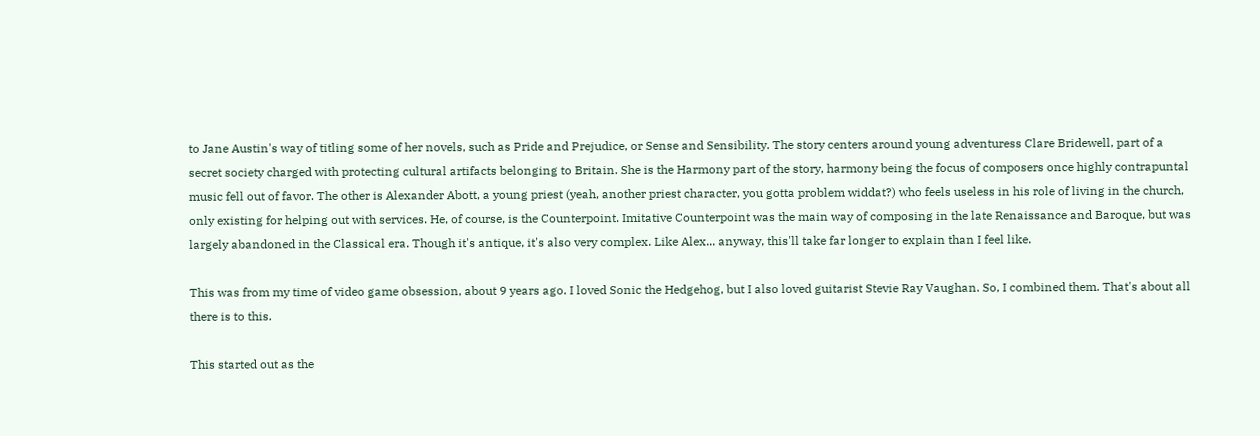to Jane Austin's way of titling some of her novels, such as Pride and Prejudice, or Sense and Sensibility. The story centers around young adventuress Clare Bridewell, part of a secret society charged with protecting cultural artifacts belonging to Britain. She is the Harmony part of the story, harmony being the focus of composers once highly contrapuntal music fell out of favor. The other is Alexander Abott, a young priest (yeah, another priest character, you gotta problem widdat?) who feels useless in his role of living in the church, only existing for helping out with services. He, of course, is the Counterpoint. Imitative Counterpoint was the main way of composing in the late Renaissance and Baroque, but was largely abandoned in the Classical era. Though it's antique, it's also very complex. Like Alex... anyway, this'll take far longer to explain than I feel like.

This was from my time of video game obsession, about 9 years ago. I loved Sonic the Hedgehog, but I also loved guitarist Stevie Ray Vaughan. So, I combined them. That's about all there is to this.

This started out as the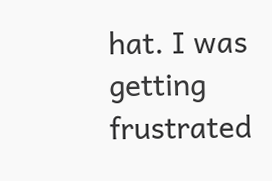hat. I was getting frustrated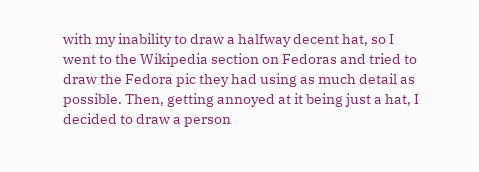with my inability to draw a halfway decent hat, so I went to the Wikipedia section on Fedoras and tried to draw the Fedora pic they had using as much detail as possible. Then, getting annoyed at it being just a hat, I decided to draw a person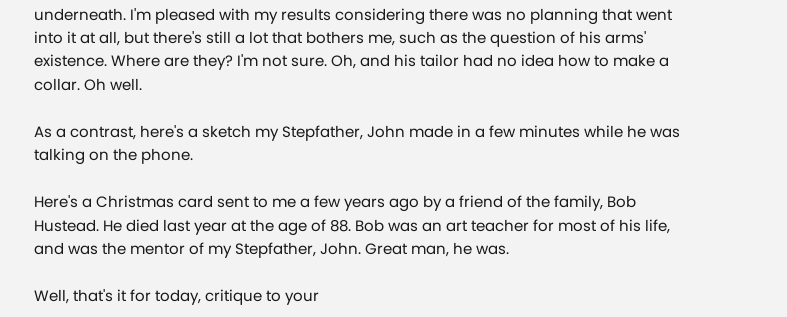underneath. I'm pleased with my results considering there was no planning that went into it at all, but there's still a lot that bothers me, such as the question of his arms' existence. Where are they? I'm not sure. Oh, and his tailor had no idea how to make a collar. Oh well.

As a contrast, here's a sketch my Stepfather, John made in a few minutes while he was talking on the phone.

Here's a Christmas card sent to me a few years ago by a friend of the family, Bob Hustead. He died last year at the age of 88. Bob was an art teacher for most of his life, and was the mentor of my Stepfather, John. Great man, he was.

Well, that's it for today, critique to your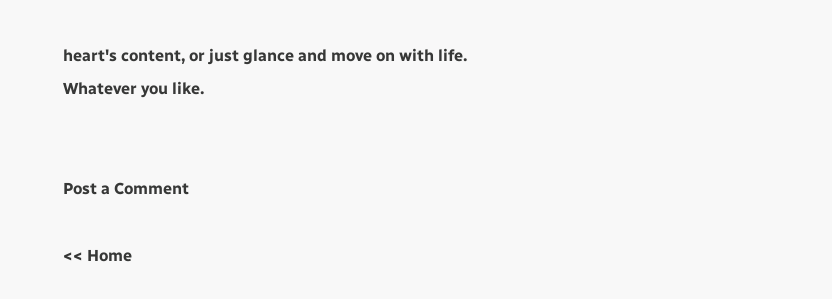heart's content, or just glance and move on with life. Whatever you like.


Post a Comment

<< Home